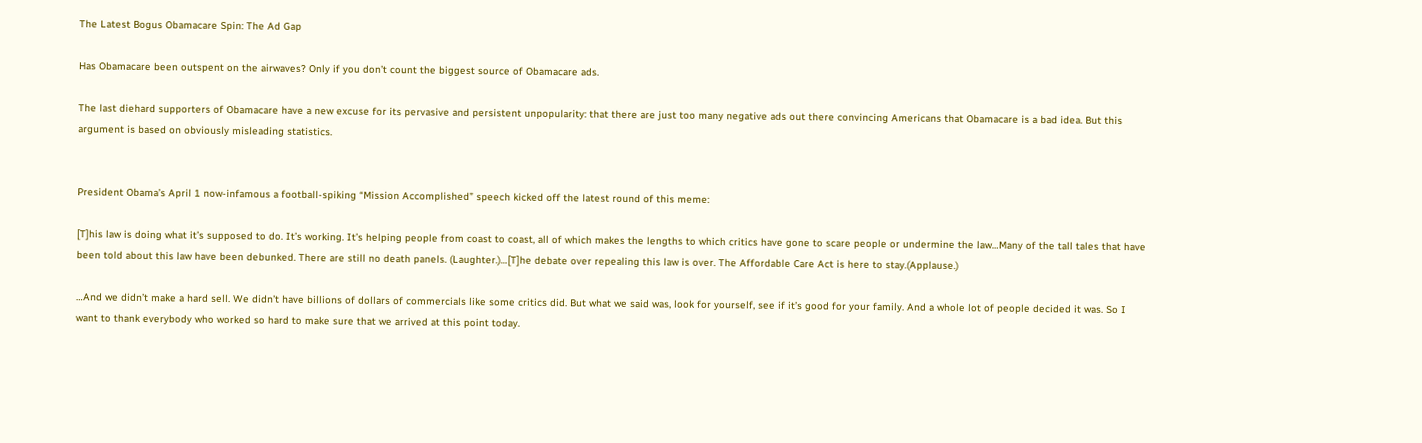The Latest Bogus Obamacare Spin: The Ad Gap

Has Obamacare been outspent on the airwaves? Only if you don’t count the biggest source of Obamacare ads.

The last diehard supporters of Obamacare have a new excuse for its pervasive and persistent unpopularity: that there are just too many negative ads out there convincing Americans that Obamacare is a bad idea. But this argument is based on obviously misleading statistics.


President Obama’s April 1 now-infamous a football-spiking “Mission Accomplished” speech kicked off the latest round of this meme:

[T]his law is doing what it’s supposed to do. It’s working. It’s helping people from coast to coast, all of which makes the lengths to which critics have gone to scare people or undermine the law…Many of the tall tales that have been told about this law have been debunked. There are still no death panels. (Laughter.)…[T]he debate over repealing this law is over. The Affordable Care Act is here to stay.(Applause.)

…And we didn’t make a hard sell. We didn’t have billions of dollars of commercials like some critics did. But what we said was, look for yourself, see if it’s good for your family. And a whole lot of people decided it was. So I want to thank everybody who worked so hard to make sure that we arrived at this point today.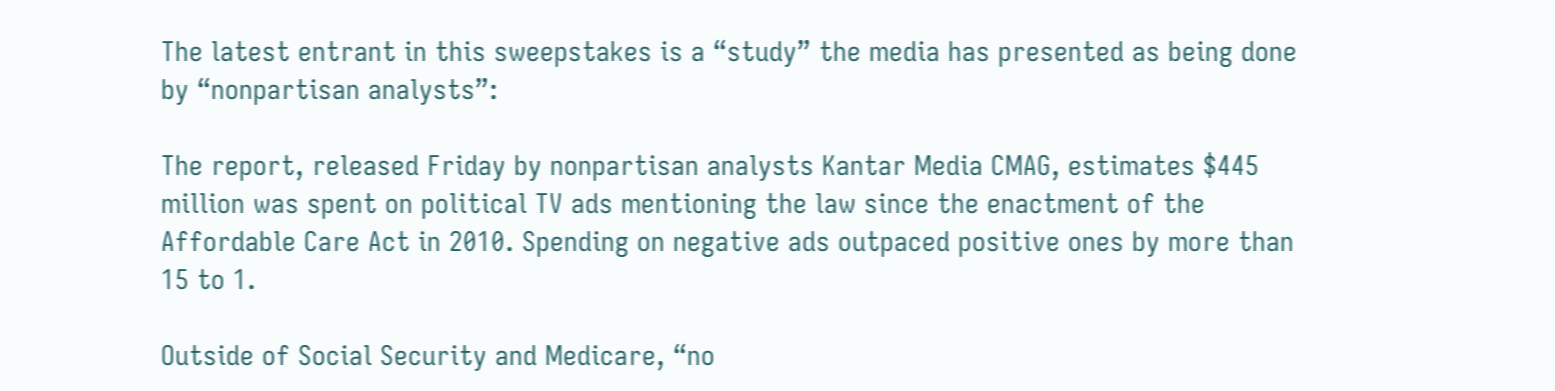The latest entrant in this sweepstakes is a “study” the media has presented as being done by “nonpartisan analysts”:

The report, released Friday by nonpartisan analysts Kantar Media CMAG, estimates $445 million was spent on political TV ads mentioning the law since the enactment of the Affordable Care Act in 2010. Spending on negative ads outpaced positive ones by more than 15 to 1.

Outside of Social Security and Medicare, “no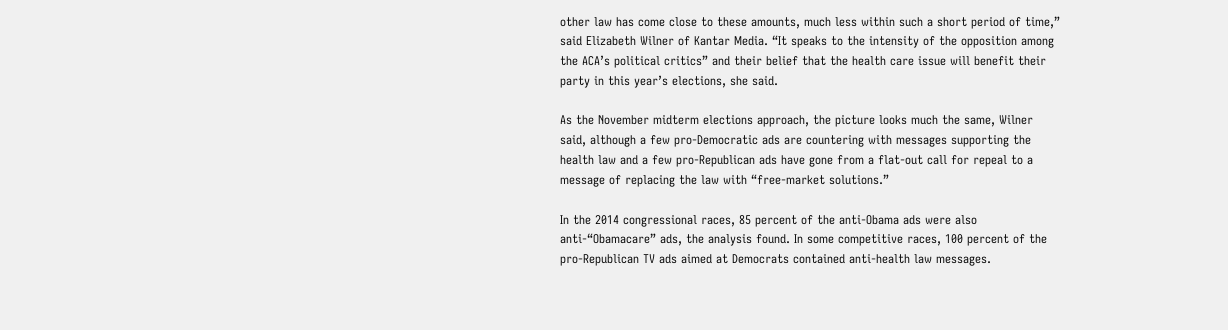other law has come close to these amounts, much less within such a short period of time,” said Elizabeth Wilner of Kantar Media. “It speaks to the intensity of the opposition among the ACA’s political critics” and their belief that the health care issue will benefit their party in this year’s elections, she said.

As the November midterm elections approach, the picture looks much the same, Wilner said, although a few pro-Democratic ads are countering with messages supporting the health law and a few pro-Republican ads have gone from a flat-out call for repeal to a message of replacing the law with “free-market solutions.”

In the 2014 congressional races, 85 percent of the anti-Obama ads were also anti-“Obamacare” ads, the analysis found. In some competitive races, 100 percent of the pro-Republican TV ads aimed at Democrats contained anti-health law messages.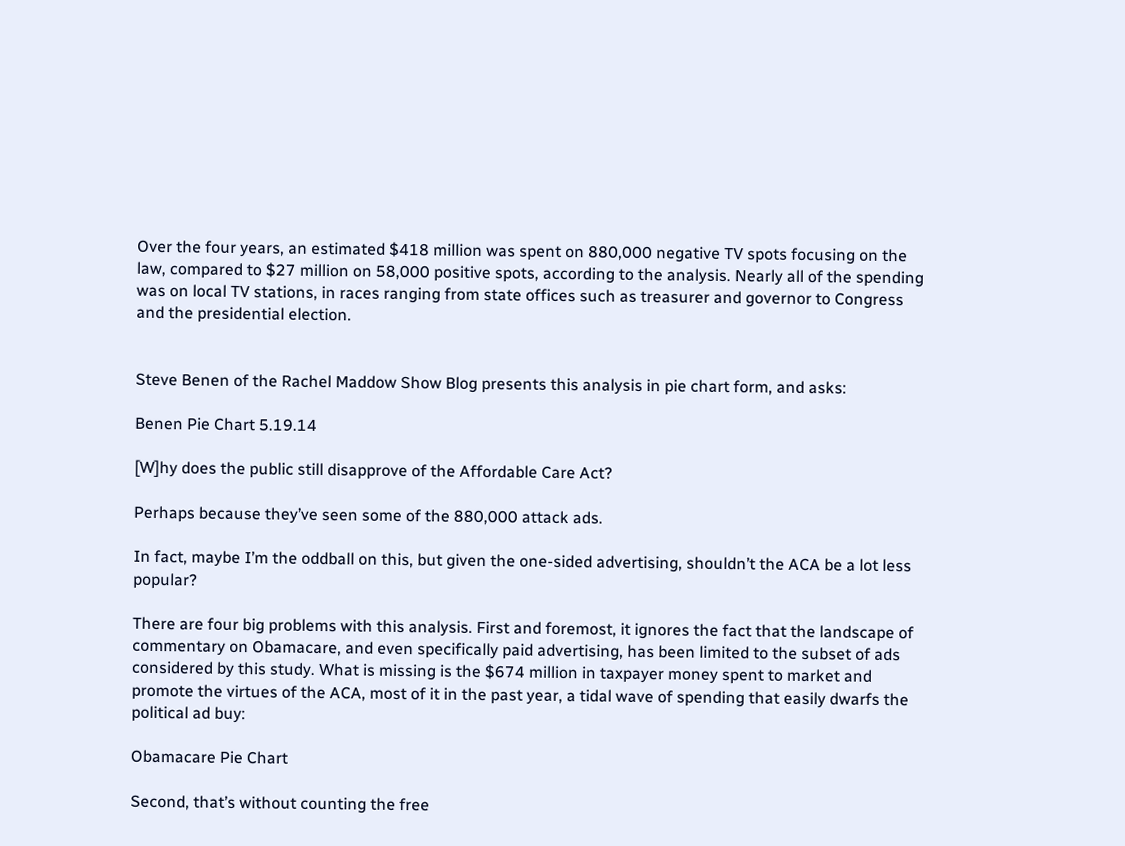Over the four years, an estimated $418 million was spent on 880,000 negative TV spots focusing on the law, compared to $27 million on 58,000 positive spots, according to the analysis. Nearly all of the spending was on local TV stations, in races ranging from state offices such as treasurer and governor to Congress and the presidential election.


Steve Benen of the Rachel Maddow Show Blog presents this analysis in pie chart form, and asks:

Benen Pie Chart 5.19.14

[W]hy does the public still disapprove of the Affordable Care Act?

Perhaps because they’ve seen some of the 880,000 attack ads.

In fact, maybe I’m the oddball on this, but given the one-sided advertising, shouldn’t the ACA be a lot less popular?

There are four big problems with this analysis. First and foremost, it ignores the fact that the landscape of commentary on Obamacare, and even specifically paid advertising, has been limited to the subset of ads considered by this study. What is missing is the $674 million in taxpayer money spent to market and promote the virtues of the ACA, most of it in the past year, a tidal wave of spending that easily dwarfs the political ad buy:

Obamacare Pie Chart

Second, that’s without counting the free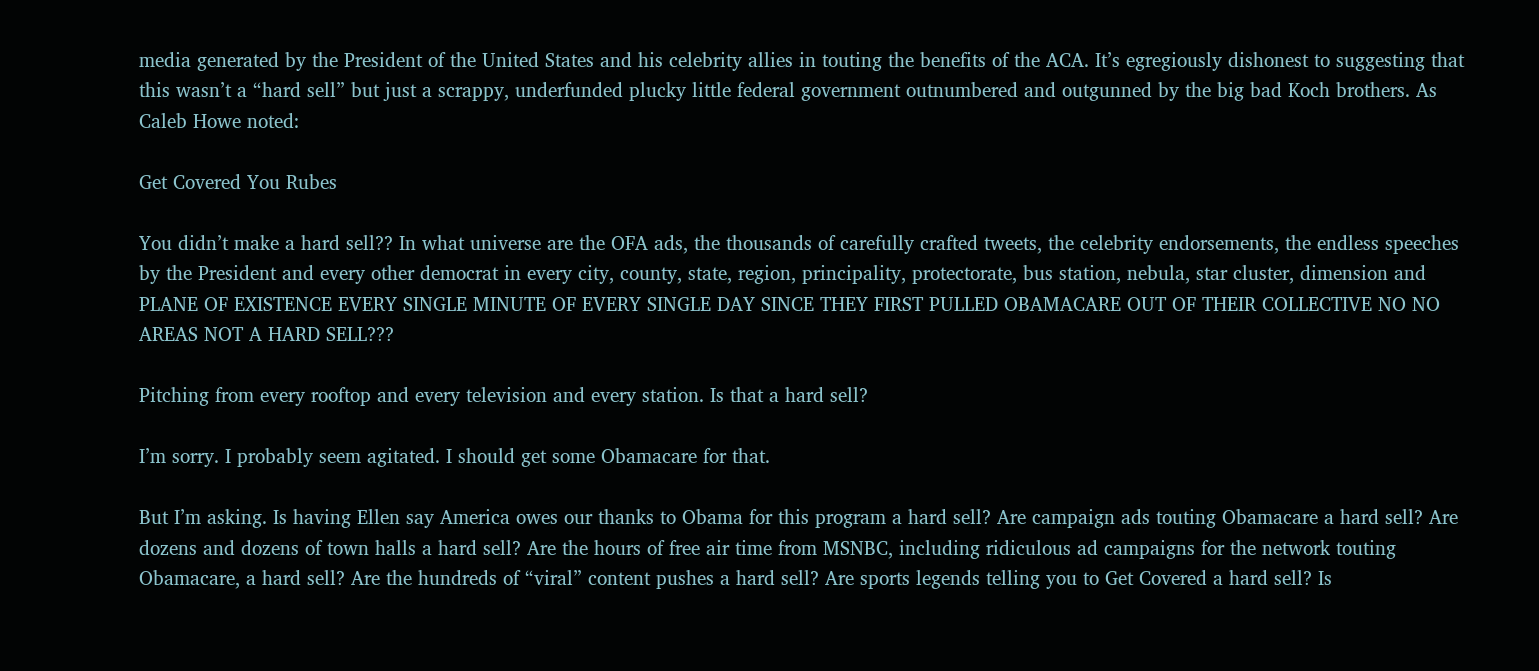media generated by the President of the United States and his celebrity allies in touting the benefits of the ACA. It’s egregiously dishonest to suggesting that this wasn’t a “hard sell” but just a scrappy, underfunded plucky little federal government outnumbered and outgunned by the big bad Koch brothers. As Caleb Howe noted:

Get Covered You Rubes

You didn’t make a hard sell?? In what universe are the OFA ads, the thousands of carefully crafted tweets, the celebrity endorsements, the endless speeches by the President and every other democrat in every city, county, state, region, principality, protectorate, bus station, nebula, star cluster, dimension and PLANE OF EXISTENCE EVERY SINGLE MINUTE OF EVERY SINGLE DAY SINCE THEY FIRST PULLED OBAMACARE OUT OF THEIR COLLECTIVE NO NO AREAS NOT A HARD SELL???

Pitching from every rooftop and every television and every station. Is that a hard sell?

I’m sorry. I probably seem agitated. I should get some Obamacare for that.

But I’m asking. Is having Ellen say America owes our thanks to Obama for this program a hard sell? Are campaign ads touting Obamacare a hard sell? Are dozens and dozens of town halls a hard sell? Are the hours of free air time from MSNBC, including ridiculous ad campaigns for the network touting Obamacare, a hard sell? Are the hundreds of “viral” content pushes a hard sell? Are sports legends telling you to Get Covered a hard sell? Is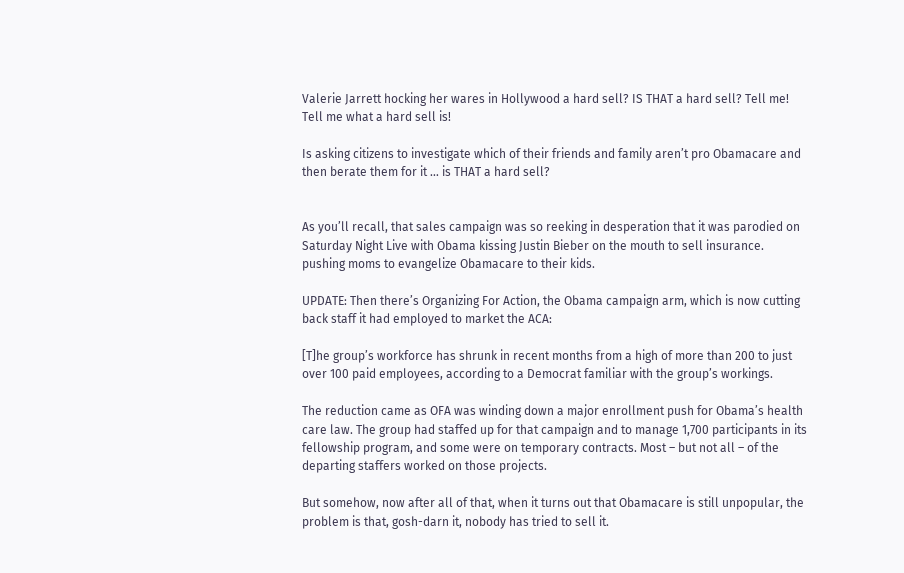Valerie Jarrett hocking her wares in Hollywood a hard sell? IS THAT a hard sell? Tell me! Tell me what a hard sell is!

Is asking citizens to investigate which of their friends and family aren’t pro Obamacare and then berate them for it … is THAT a hard sell?


As you’ll recall, that sales campaign was so reeking in desperation that it was parodied on Saturday Night Live with Obama kissing Justin Bieber on the mouth to sell insurance. pushing moms to evangelize Obamacare to their kids.

UPDATE: Then there’s Organizing For Action, the Obama campaign arm, which is now cutting back staff it had employed to market the ACA:

[T]he group’s workforce has shrunk in recent months from a high of more than 200 to just over 100 paid employees, according to a Democrat familiar with the group’s workings.

The reduction came as OFA was winding down a major enrollment push for Obama’s health care law. The group had staffed up for that campaign and to manage 1,700 participants in its fellowship program, and some were on temporary contracts. Most – but not all – of the departing staffers worked on those projects.

But somehow, now after all of that, when it turns out that Obamacare is still unpopular, the problem is that, gosh-darn it, nobody has tried to sell it.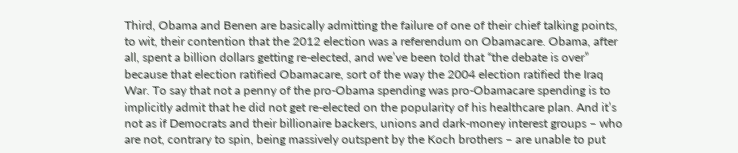Third, Obama and Benen are basically admitting the failure of one of their chief talking points, to wit, their contention that the 2012 election was a referendum on Obamacare. Obama, after all, spent a billion dollars getting re-elected, and we’ve been told that “the debate is over” because that election ratified Obamacare, sort of the way the 2004 election ratified the Iraq War. To say that not a penny of the pro-Obama spending was pro-Obamacare spending is to implicitly admit that he did not get re-elected on the popularity of his healthcare plan. And it’s not as if Democrats and their billionaire backers, unions and dark-money interest groups – who are not, contrary to spin, being massively outspent by the Koch brothers – are unable to put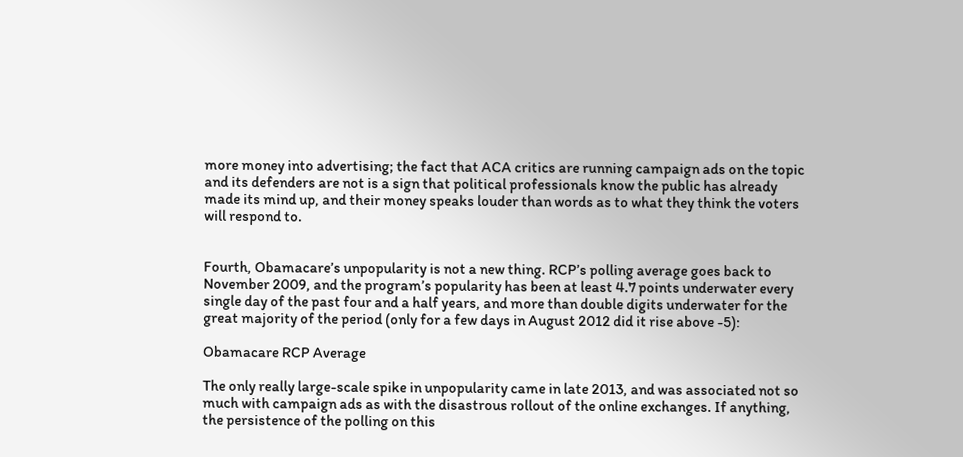more money into advertising; the fact that ACA critics are running campaign ads on the topic and its defenders are not is a sign that political professionals know the public has already made its mind up, and their money speaks louder than words as to what they think the voters will respond to.


Fourth, Obamacare’s unpopularity is not a new thing. RCP’s polling average goes back to November 2009, and the program’s popularity has been at least 4.7 points underwater every single day of the past four and a half years, and more than double digits underwater for the great majority of the period (only for a few days in August 2012 did it rise above -5):

Obamacare RCP Average

The only really large-scale spike in unpopularity came in late 2013, and was associated not so much with campaign ads as with the disastrous rollout of the online exchanges. If anything, the persistence of the polling on this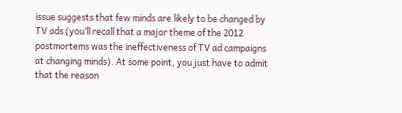issue suggests that few minds are likely to be changed by TV ads (you’ll recall that a major theme of the 2012 postmortems was the ineffectiveness of TV ad campaigns at changing minds). At some point, you just have to admit that the reason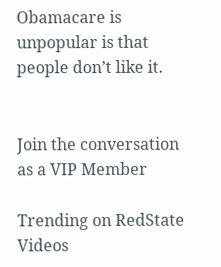Obamacare is unpopular is that people don’t like it.


Join the conversation as a VIP Member

Trending on RedState Videos